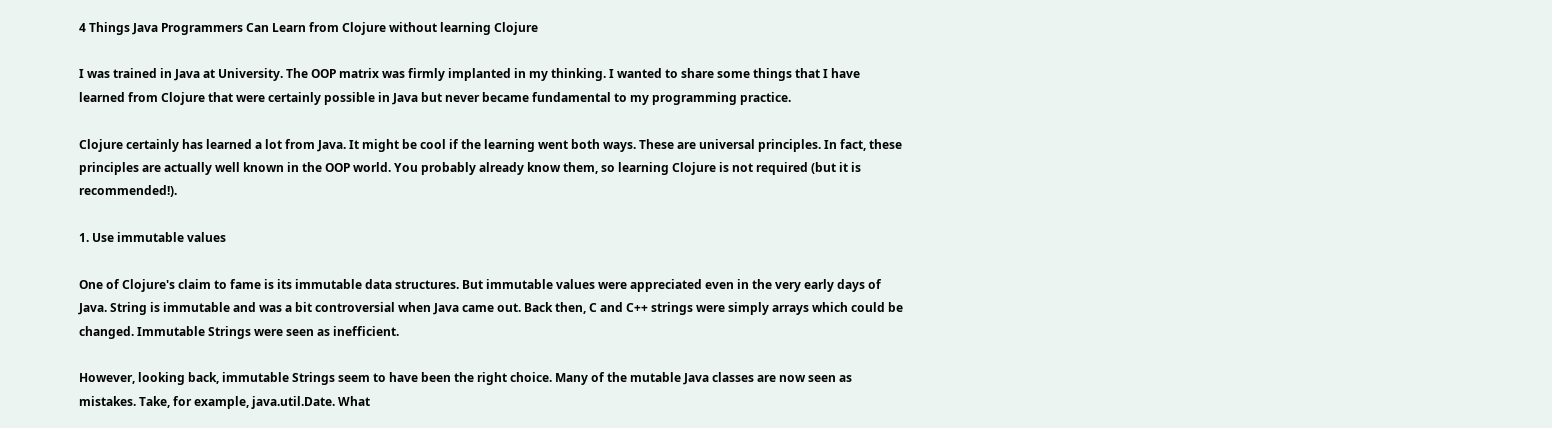4 Things Java Programmers Can Learn from Clojure without learning Clojure

I was trained in Java at University. The OOP matrix was firmly implanted in my thinking. I wanted to share some things that I have learned from Clojure that were certainly possible in Java but never became fundamental to my programming practice.

Clojure certainly has learned a lot from Java. It might be cool if the learning went both ways. These are universal principles. In fact, these principles are actually well known in the OOP world. You probably already know them, so learning Clojure is not required (but it is recommended!).

1. Use immutable values

One of Clojure's claim to fame is its immutable data structures. But immutable values were appreciated even in the very early days of Java. String is immutable and was a bit controversial when Java came out. Back then, C and C++ strings were simply arrays which could be changed. Immutable Strings were seen as inefficient.

However, looking back, immutable Strings seem to have been the right choice. Many of the mutable Java classes are now seen as mistakes. Take, for example, java.util.Date. What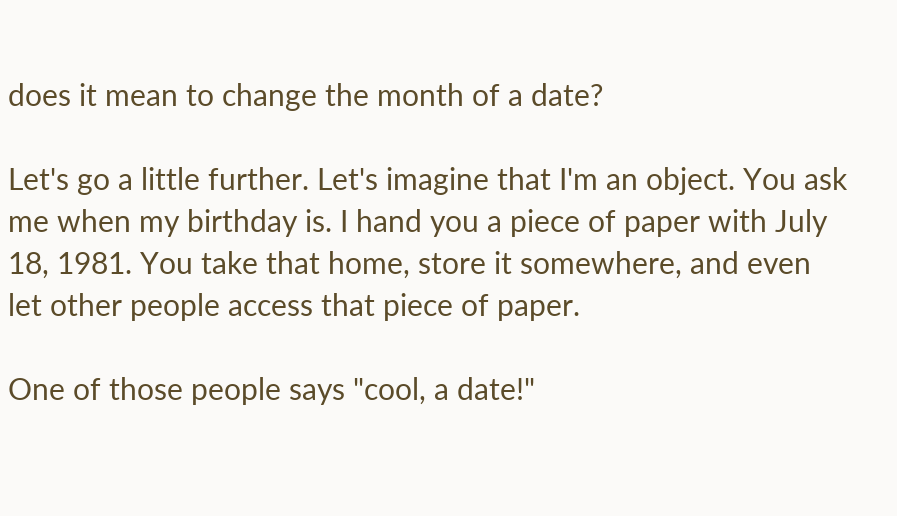does it mean to change the month of a date?

Let's go a little further. Let's imagine that I'm an object. You ask me when my birthday is. I hand you a piece of paper with July 18, 1981. You take that home, store it somewhere, and even let other people access that piece of paper.

One of those people says "cool, a date!"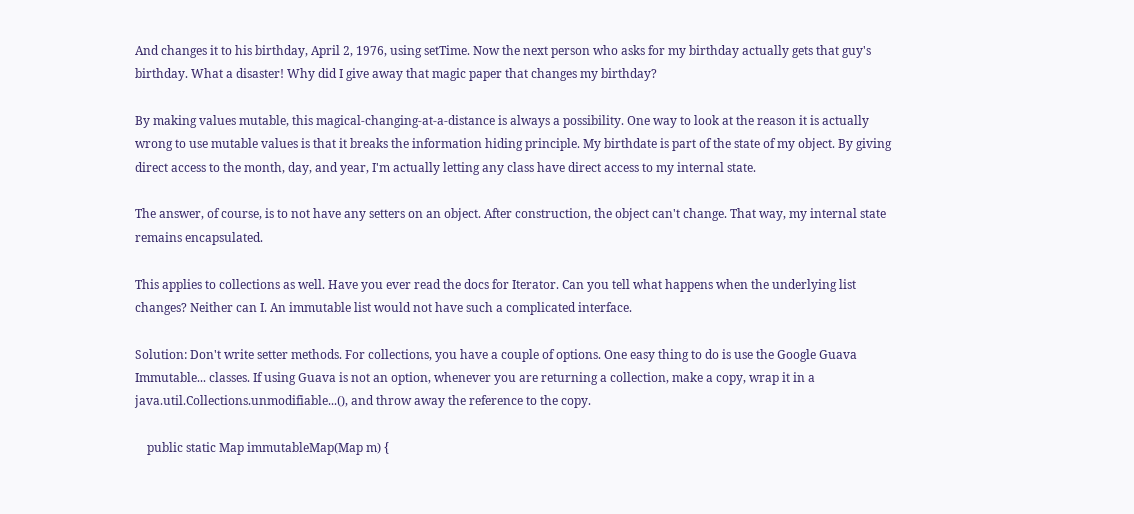And changes it to his birthday, April 2, 1976, using setTime. Now the next person who asks for my birthday actually gets that guy's birthday. What a disaster! Why did I give away that magic paper that changes my birthday?

By making values mutable, this magical-changing-at-a-distance is always a possibility. One way to look at the reason it is actually wrong to use mutable values is that it breaks the information hiding principle. My birthdate is part of the state of my object. By giving direct access to the month, day, and year, I'm actually letting any class have direct access to my internal state.

The answer, of course, is to not have any setters on an object. After construction, the object can't change. That way, my internal state remains encapsulated.

This applies to collections as well. Have you ever read the docs for Iterator. Can you tell what happens when the underlying list changes? Neither can I. An immutable list would not have such a complicated interface.

Solution: Don't write setter methods. For collections, you have a couple of options. One easy thing to do is use the Google Guava Immutable... classes. If using Guava is not an option, whenever you are returning a collection, make a copy, wrap it in a java.util.Collections.unmodifiable...(), and throw away the reference to the copy.

    public static Map immutableMap(Map m) {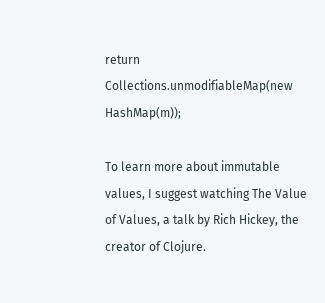return Collections.unmodifiableMap(new HashMap(m));

To learn more about immutable values, I suggest watching The Value of Values, a talk by Rich Hickey, the creator of Clojure.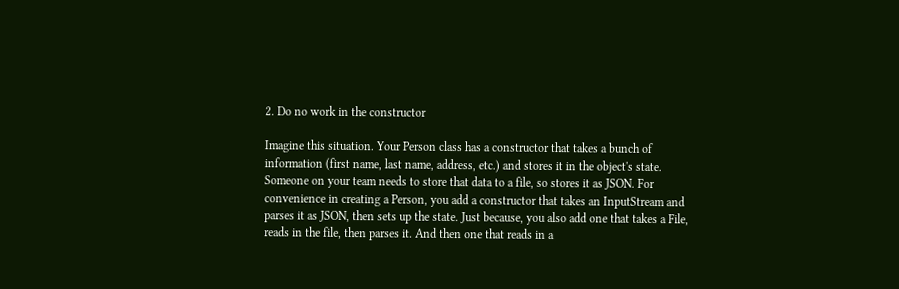2. Do no work in the constructor

Imagine this situation. Your Person class has a constructor that takes a bunch of information (first name, last name, address, etc.) and stores it in the object's state. Someone on your team needs to store that data to a file, so stores it as JSON. For convenience in creating a Person, you add a constructor that takes an InputStream and parses it as JSON, then sets up the state. Just because, you also add one that takes a File, reads in the file, then parses it. And then one that reads in a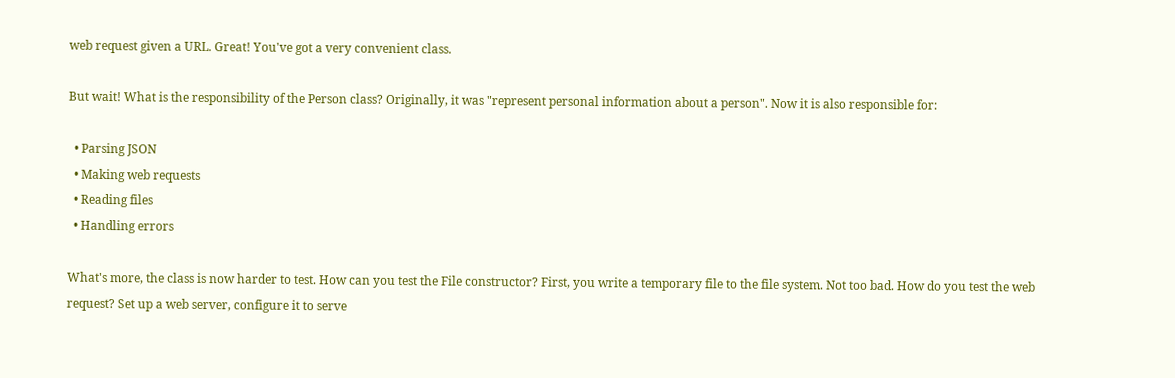web request given a URL. Great! You've got a very convenient class.

But wait! What is the responsibility of the Person class? Originally, it was "represent personal information about a person". Now it is also responsible for:

  • Parsing JSON
  • Making web requests
  • Reading files
  • Handling errors

What's more, the class is now harder to test. How can you test the File constructor? First, you write a temporary file to the file system. Not too bad. How do you test the web request? Set up a web server, configure it to serve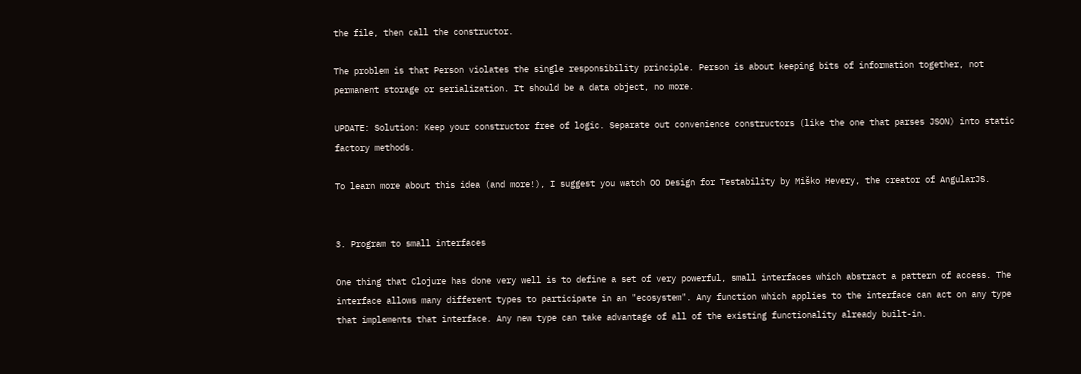the file, then call the constructor.

The problem is that Person violates the single responsibility principle. Person is about keeping bits of information together, not permanent storage or serialization. It should be a data object, no more.

UPDATE: Solution: Keep your constructor free of logic. Separate out convenience constructors (like the one that parses JSON) into static factory methods.

To learn more about this idea (and more!), I suggest you watch OO Design for Testability by Miško Hevery, the creator of AngularJS.


3. Program to small interfaces

One thing that Clojure has done very well is to define a set of very powerful, small interfaces which abstract a pattern of access. The interface allows many different types to participate in an "ecosystem". Any function which applies to the interface can act on any type that implements that interface. Any new type can take advantage of all of the existing functionality already built-in.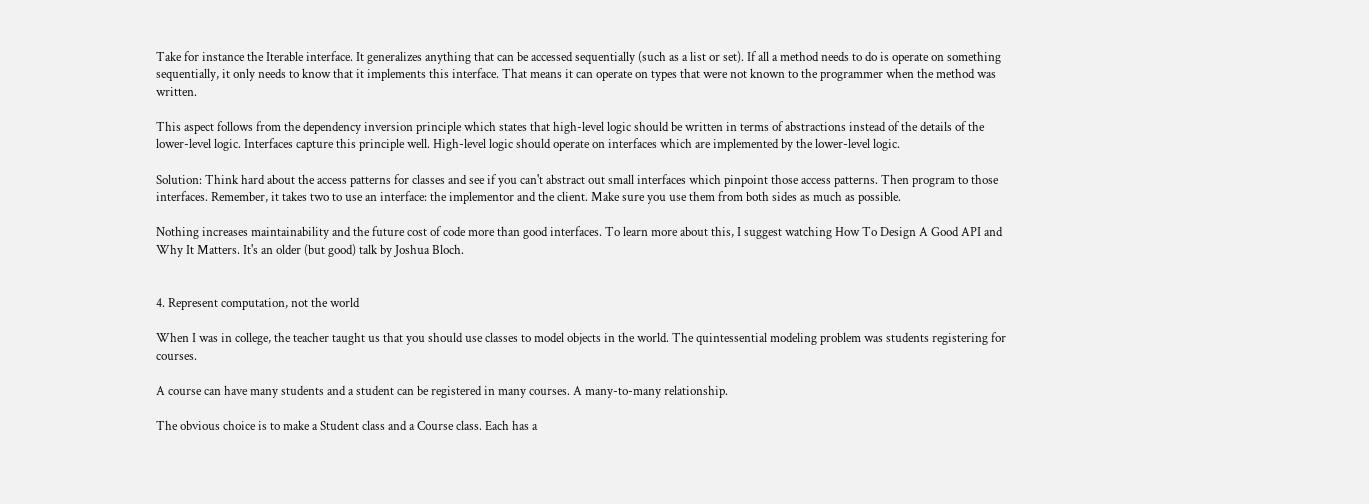Take for instance the Iterable interface. It generalizes anything that can be accessed sequentially (such as a list or set). If all a method needs to do is operate on something sequentially, it only needs to know that it implements this interface. That means it can operate on types that were not known to the programmer when the method was written.

This aspect follows from the dependency inversion principle which states that high-level logic should be written in terms of abstractions instead of the details of the lower-level logic. Interfaces capture this principle well. High-level logic should operate on interfaces which are implemented by the lower-level logic.

Solution: Think hard about the access patterns for classes and see if you can't abstract out small interfaces which pinpoint those access patterns. Then program to those interfaces. Remember, it takes two to use an interface: the implementor and the client. Make sure you use them from both sides as much as possible.

Nothing increases maintainability and the future cost of code more than good interfaces. To learn more about this, I suggest watching How To Design A Good API and Why It Matters. It's an older (but good) talk by Joshua Bloch.


4. Represent computation, not the world

When I was in college, the teacher taught us that you should use classes to model objects in the world. The quintessential modeling problem was students registering for courses.

A course can have many students and a student can be registered in many courses. A many-to-many relationship.

The obvious choice is to make a Student class and a Course class. Each has a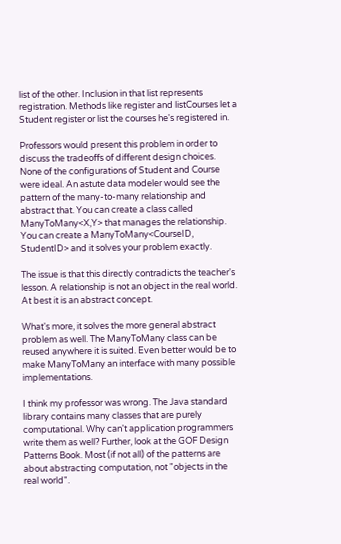list of the other. Inclusion in that list represents registration. Methods like register and listCourses let a Student register or list the courses he's registered in.

Professors would present this problem in order to discuss the tradeoffs of different design choices. None of the configurations of Student and Course were ideal. An astute data modeler would see the pattern of the many-to-many relationship and abstract that. You can create a class called ManyToMany<X,Y> that manages the relationship. You can create a ManyToMany<CourseID, StudentID> and it solves your problem exactly.

The issue is that this directly contradicts the teacher's lesson. A relationship is not an object in the real world. At best it is an abstract concept.

What's more, it solves the more general abstract problem as well. The ManyToMany class can be reused anywhere it is suited. Even better would be to make ManyToMany an interface with many possible implementations.

I think my professor was wrong. The Java standard library contains many classes that are purely computational. Why can't application programmers write them as well? Further, look at the GOF Design Patterns Book. Most (if not all) of the patterns are about abstracting computation, not "objects in the real world".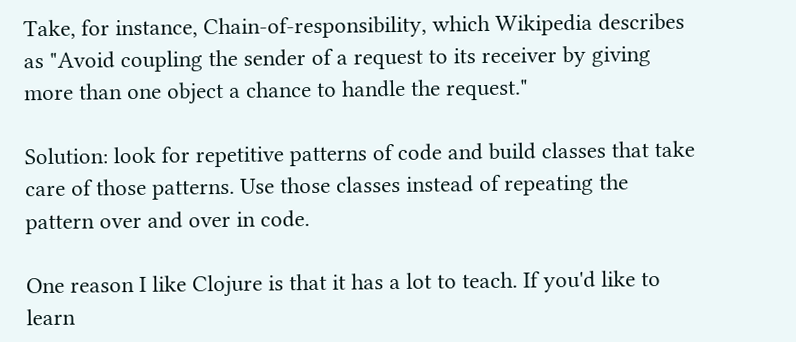Take, for instance, Chain-of-responsibility, which Wikipedia describes as "Avoid coupling the sender of a request to its receiver by giving more than one object a chance to handle the request."

Solution: look for repetitive patterns of code and build classes that take care of those patterns. Use those classes instead of repeating the pattern over and over in code.

One reason I like Clojure is that it has a lot to teach. If you'd like to learn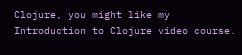Clojure, you might like my Introduction to Clojure video course.